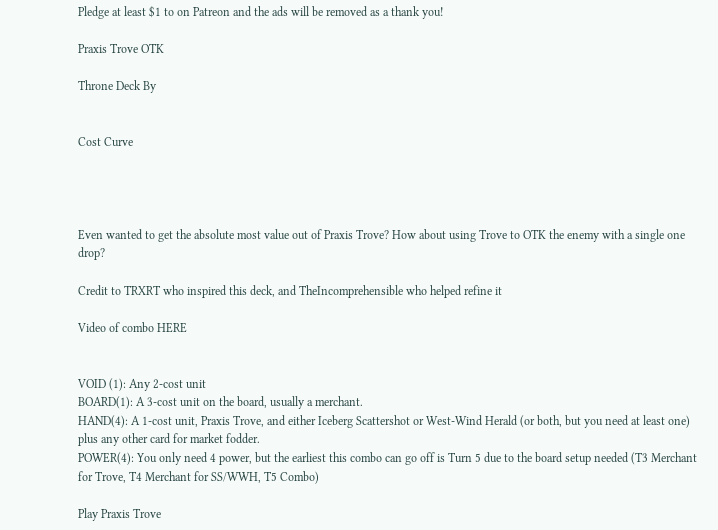Pledge at least $1 to on Patreon and the ads will be removed as a thank you!

Praxis Trove OTK

Throne Deck By


Cost Curve




Even wanted to get the absolute most value out of Praxis Trove? How about using Trove to OTK the enemy with a single one drop?

Credit to TRXRT who inspired this deck, and TheIncomprehensible who helped refine it

Video of combo HERE


VOID (1): Any 2-cost unit
BOARD(1): A 3-cost unit on the board, usually a merchant.
HAND(4): A 1-cost unit, Praxis Trove, and either Iceberg Scattershot or West-Wind Herald (or both, but you need at least one) plus any other card for market fodder.
POWER(4): You only need 4 power, but the earliest this combo can go off is Turn 5 due to the board setup needed (T3 Merchant for Trove, T4 Merchant for SS/WWH, T5 Combo)

Play Praxis Trove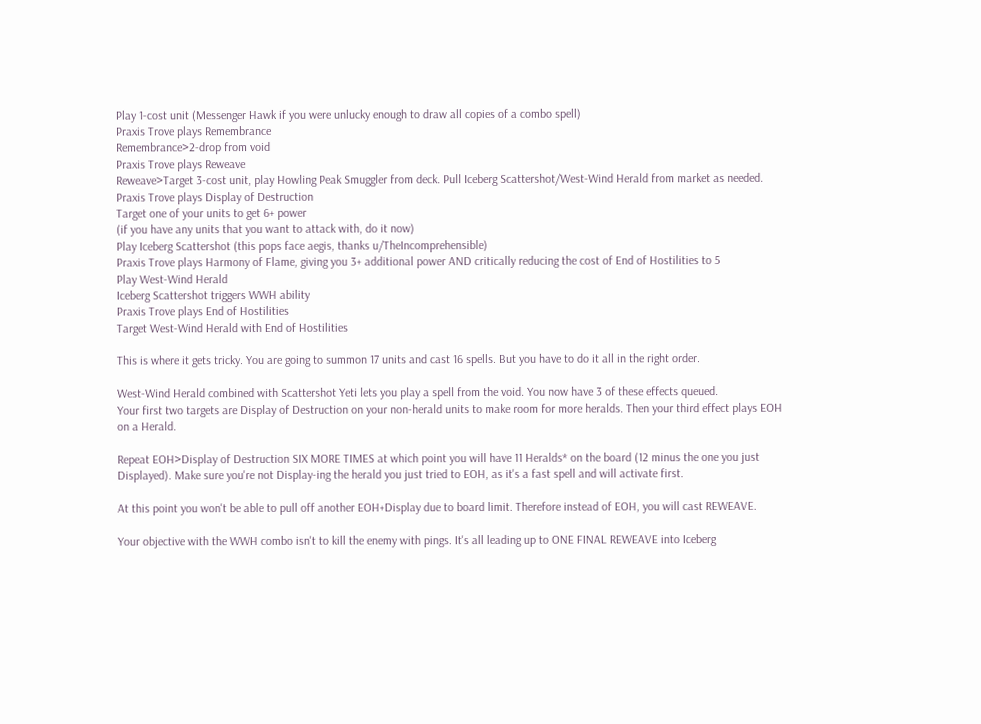Play 1-cost unit (Messenger Hawk if you were unlucky enough to draw all copies of a combo spell)
Praxis Trove plays Remembrance
Remembrance>2-drop from void
Praxis Trove plays Reweave
Reweave>Target 3-cost unit, play Howling Peak Smuggler from deck. Pull Iceberg Scattershot/West-Wind Herald from market as needed.
Praxis Trove plays Display of Destruction
Target one of your units to get 6+ power
(if you have any units that you want to attack with, do it now)
Play Iceberg Scattershot (this pops face aegis, thanks u/TheIncomprehensible)
Praxis Trove plays Harmony of Flame, giving you 3+ additional power AND critically reducing the cost of End of Hostilities to 5
Play West-Wind Herald
Iceberg Scattershot triggers WWH ability
Praxis Trove plays End of Hostilities
Target West-Wind Herald with End of Hostilities

This is where it gets tricky. You are going to summon 17 units and cast 16 spells. But you have to do it all in the right order.

West-Wind Herald combined with Scattershot Yeti lets you play a spell from the void. You now have 3 of these effects queued.
Your first two targets are Display of Destruction on your non-herald units to make room for more heralds. Then your third effect plays EOH on a Herald.

Repeat EOH>Display of Destruction SIX MORE TIMES at which point you will have 11 Heralds* on the board (12 minus the one you just Displayed). Make sure you're not Display-ing the herald you just tried to EOH, as it's a fast spell and will activate first.

At this point you won't be able to pull off another EOH+Display due to board limit. Therefore instead of EOH, you will cast REWEAVE.

Your objective with the WWH combo isn't to kill the enemy with pings. It's all leading up to ONE FINAL REWEAVE into Iceberg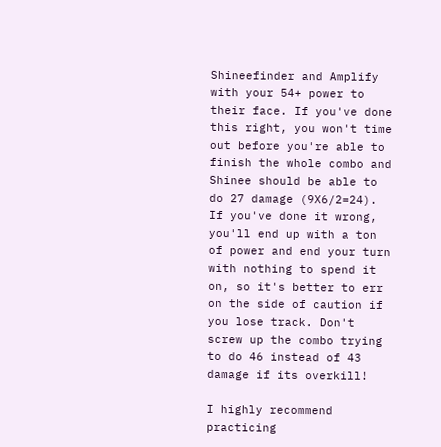Shineefinder and Amplify with your 54+ power to their face. If you've done this right, you won't time out before you're able to finish the whole combo and Shinee should be able to do 27 damage (9X6/2=24). If you've done it wrong, you'll end up with a ton of power and end your turn with nothing to spend it on, so it's better to err on the side of caution if you lose track. Don't screw up the combo trying to do 46 instead of 43 damage if its overkill!

I highly recommend practicing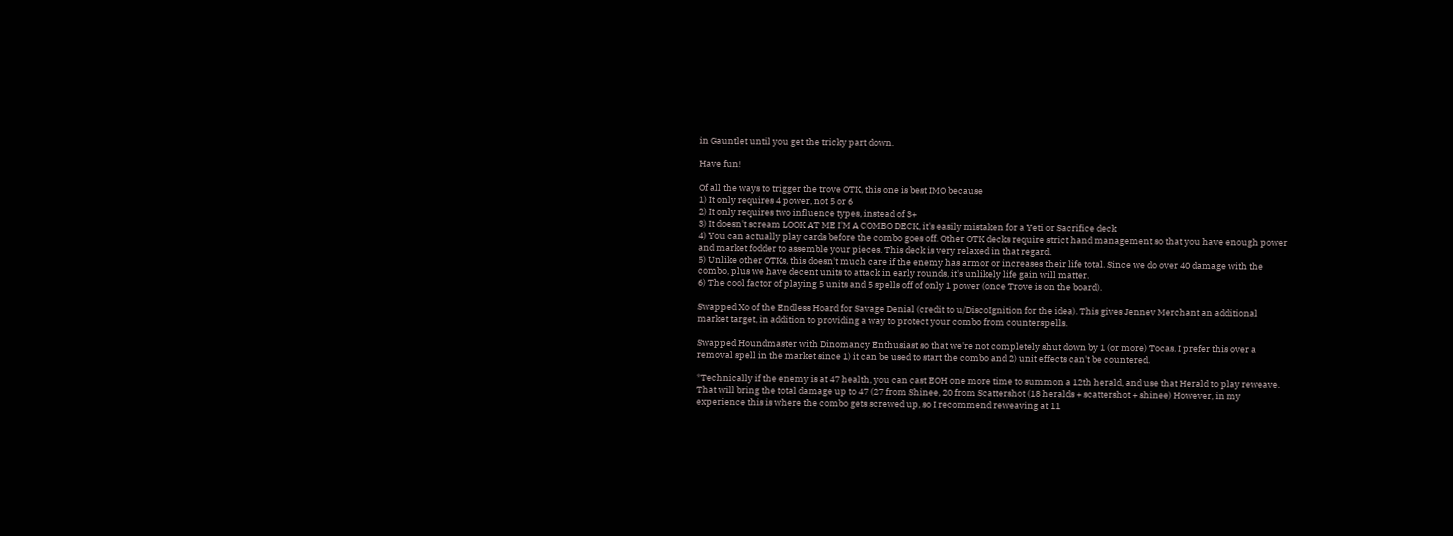in Gauntlet until you get the tricky part down.

Have fun!

Of all the ways to trigger the trove OTK, this one is best IMO because
1) It only requires 4 power, not 5 or 6
2) It only requires two influence types, instead of 3+
3) It doesn't scream LOOK AT ME I'M A COMBO DECK, it's easily mistaken for a Yeti or Sacrifice deck
4) You can actually play cards before the combo goes off. Other OTK decks require strict hand management so that you have enough power and market fodder to assemble your pieces. This deck is very relaxed in that regard.
5) Unlike other OTKs, this doesn't much care if the enemy has armor or increases their life total. Since we do over 40 damage with the combo, plus we have decent units to attack in early rounds, it's unlikely life gain will matter.
6) The cool factor of playing 5 units and 5 spells off of only 1 power (once Trove is on the board).

Swapped Xo of the Endless Hoard for Savage Denial (credit to u/DiscoIgnition for the idea). This gives Jennev Merchant an additional market target, in addition to providing a way to protect your combo from counterspells.

Swapped Houndmaster with Dinomancy Enthusiast so that we're not completely shut down by 1 (or more) Tocas. I prefer this over a removal spell in the market since 1) it can be used to start the combo and 2) unit effects can't be countered.

*Technically if the enemy is at 47 health, you can cast EOH one more time to summon a 12th herald, and use that Herald to play reweave. That will bring the total damage up to 47 (27 from Shinee, 20 from Scattershot (18 heralds + scattershot + shinee) However, in my experience this is where the combo gets screwed up, so I recommend reweaving at 11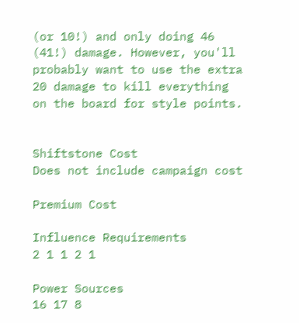(or 10!) and only doing 46 (41!) damage. However, you'll probably want to use the extra 20 damage to kill everything on the board for style points.


Shiftstone Cost
Does not include campaign cost

Premium Cost

Influence Requirements
2 1 1 2 1

Power Sources
16 17 8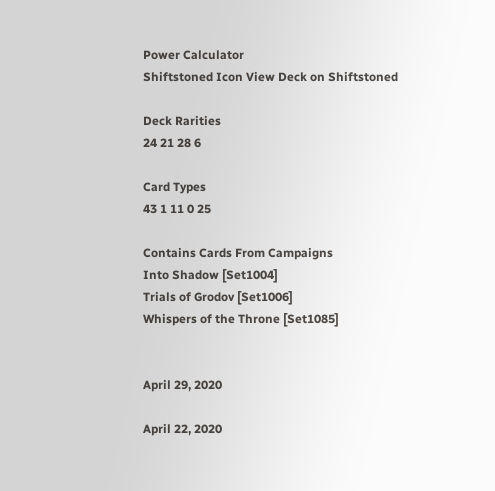Power Calculator
Shiftstoned Icon View Deck on Shiftstoned

Deck Rarities
24 21 28 6

Card Types
43 1 11 0 25

Contains Cards From Campaigns
Into Shadow [Set1004]
Trials of Grodov [Set1006]
Whispers of the Throne [Set1085]


April 29, 2020

April 22, 2020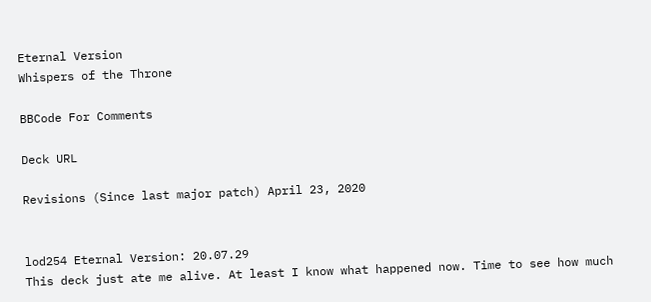Eternal Version
Whispers of the Throne

BBCode For Comments

Deck URL

Revisions (Since last major patch) April 23, 2020


lod254 Eternal Version: 20.07.29
This deck just ate me alive. At least I know what happened now. Time to see how much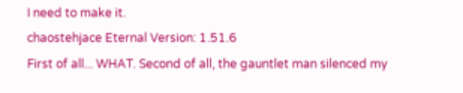I need to make it.
chaostehjace Eternal Version: 1.51.6
First of all... WHAT. Second of all, the gauntlet man silenced my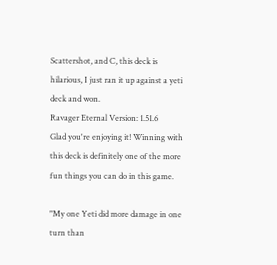Scattershot, and C, this deck is hilarious, I just ran it up against a yeti deck and won.
Ravager Eternal Version: 1.51.6
Glad you're enjoying it! Winning with this deck is definitely one of the more fun things you can do in this game.

"My one Yeti did more damage in one turn than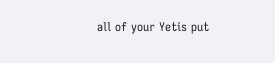all of your Yetis put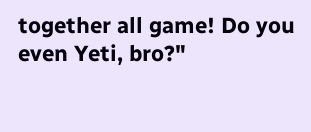together all game! Do you even Yeti, bro?"